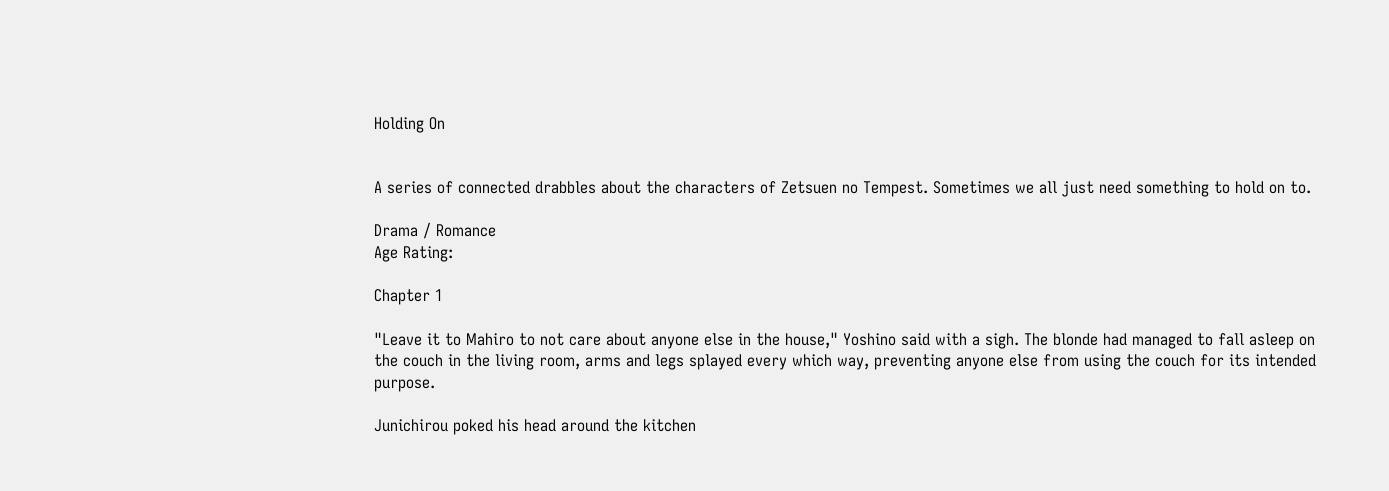Holding On


A series of connected drabbles about the characters of Zetsuen no Tempest. Sometimes we all just need something to hold on to.

Drama / Romance
Age Rating:

Chapter 1

"Leave it to Mahiro to not care about anyone else in the house," Yoshino said with a sigh. The blonde had managed to fall asleep on the couch in the living room, arms and legs splayed every which way, preventing anyone else from using the couch for its intended purpose.

Junichirou poked his head around the kitchen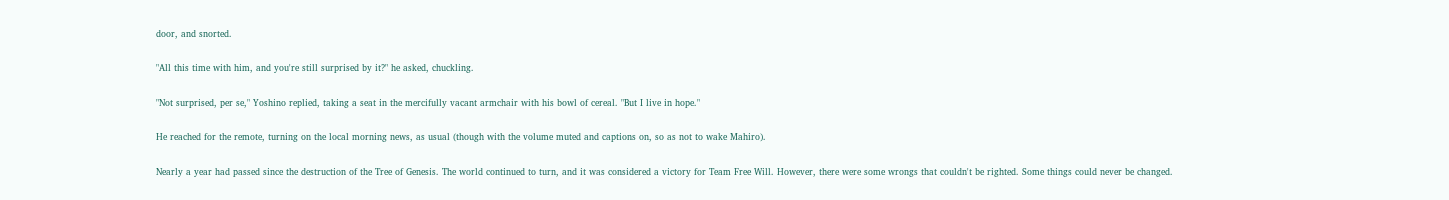door, and snorted.

"All this time with him, and you're still surprised by it?" he asked, chuckling.

"Not surprised, per se," Yoshino replied, taking a seat in the mercifully vacant armchair with his bowl of cereal. "But I live in hope."

He reached for the remote, turning on the local morning news, as usual (though with the volume muted and captions on, so as not to wake Mahiro).

Nearly a year had passed since the destruction of the Tree of Genesis. The world continued to turn, and it was considered a victory for Team Free Will. However, there were some wrongs that couldn't be righted. Some things could never be changed.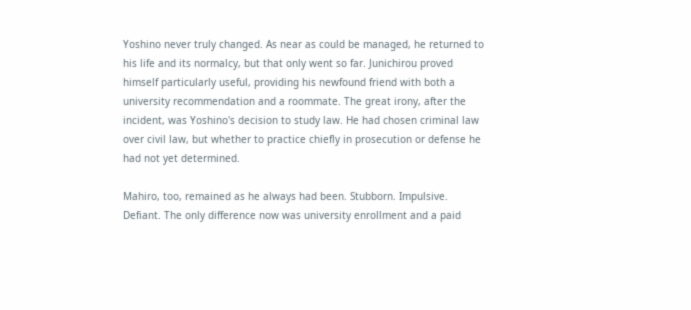Yoshino never truly changed. As near as could be managed, he returned to his life and its normalcy, but that only went so far. Junichirou proved himself particularly useful, providing his newfound friend with both a university recommendation and a roommate. The great irony, after the incident, was Yoshino's decision to study law. He had chosen criminal law over civil law, but whether to practice chiefly in prosecution or defense he had not yet determined.

Mahiro, too, remained as he always had been. Stubborn. Impulsive. Defiant. The only difference now was university enrollment and a paid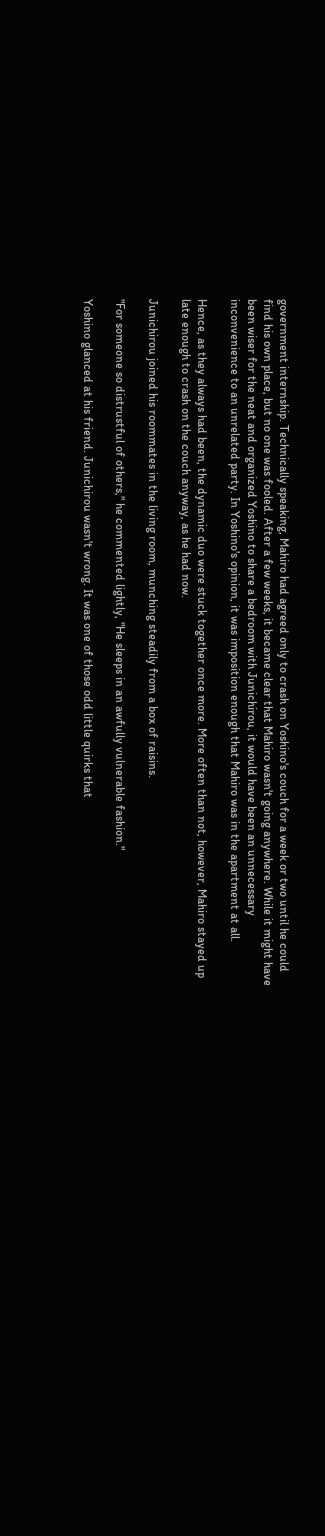government internship. Technically speaking, Mahiro had agreed only to crash on Yoshino's couch for a week or two until he could find his own place, but no one was fooled. After a few weeks, it became clear that Mahiro wasn't going anywhere. While it might have been wiser for the neat and organized Yoshino to share a bedroom with Junichirou, it would have been an unnecessary inconvenience to an unrelated party. In Yoshino's opinion, it was imposition enough that Mahiro was in the apartment at all.

Hence, as they always had been, the dynamic duo were stuck together once more. More often than not, however, Mahiro stayed up late enough to crash on the couch anyway, as he had now.

Junichirou joined his roommates in the living room, munching steadily from a box of raisins.

"For someone so distrustful of others," he commented lightly, "He sleeps in an awfully vulnerable fashion."

Yoshino glanced at his friend. Junichirou wasn't wrong. It was one of those odd little quirks that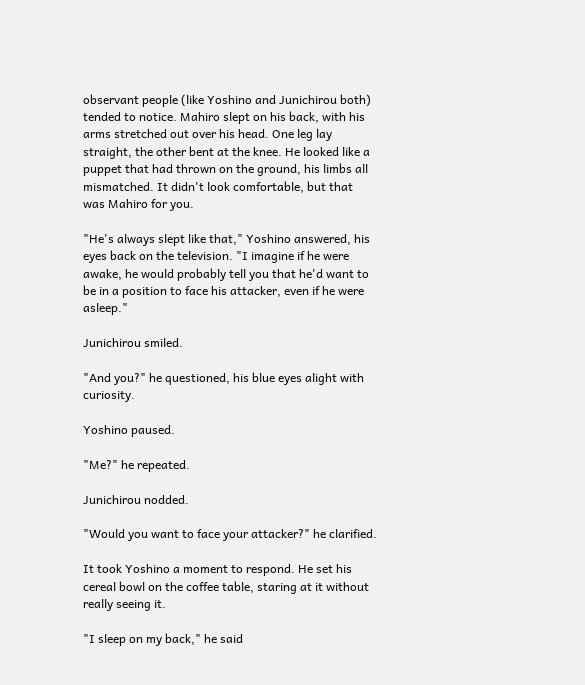observant people (like Yoshino and Junichirou both) tended to notice. Mahiro slept on his back, with his arms stretched out over his head. One leg lay straight, the other bent at the knee. He looked like a puppet that had thrown on the ground, his limbs all mismatched. It didn't look comfortable, but that was Mahiro for you.

"He's always slept like that," Yoshino answered, his eyes back on the television. "I imagine if he were awake, he would probably tell you that he'd want to be in a position to face his attacker, even if he were asleep."

Junichirou smiled.

"And you?" he questioned, his blue eyes alight with curiosity.

Yoshino paused.

"Me?" he repeated.

Junichirou nodded.

"Would you want to face your attacker?" he clarified.

It took Yoshino a moment to respond. He set his cereal bowl on the coffee table, staring at it without really seeing it.

"I sleep on my back," he said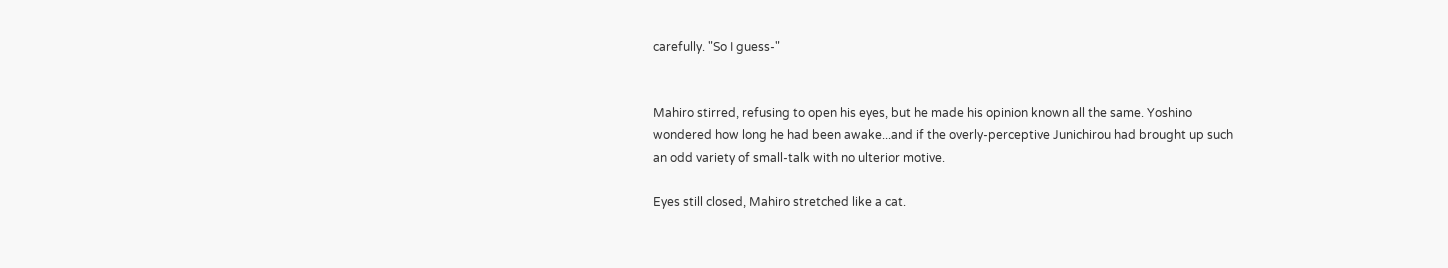carefully. "So I guess-"


Mahiro stirred, refusing to open his eyes, but he made his opinion known all the same. Yoshino wondered how long he had been awake...and if the overly-perceptive Junichirou had brought up such an odd variety of small-talk with no ulterior motive.

Eyes still closed, Mahiro stretched like a cat.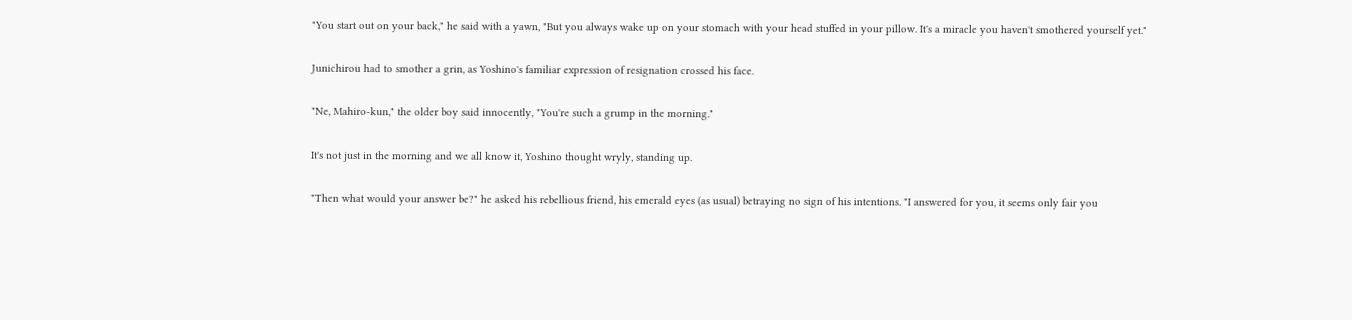"You start out on your back," he said with a yawn, "But you always wake up on your stomach with your head stuffed in your pillow. It's a miracle you haven't smothered yourself yet."

Junichirou had to smother a grin, as Yoshino's familiar expression of resignation crossed his face.

"Ne, Mahiro-kun," the older boy said innocently, "You're such a grump in the morning."

It's not just in the morning and we all know it, Yoshino thought wryly, standing up.

"Then what would your answer be?" he asked his rebellious friend, his emerald eyes (as usual) betraying no sign of his intentions. "I answered for you, it seems only fair you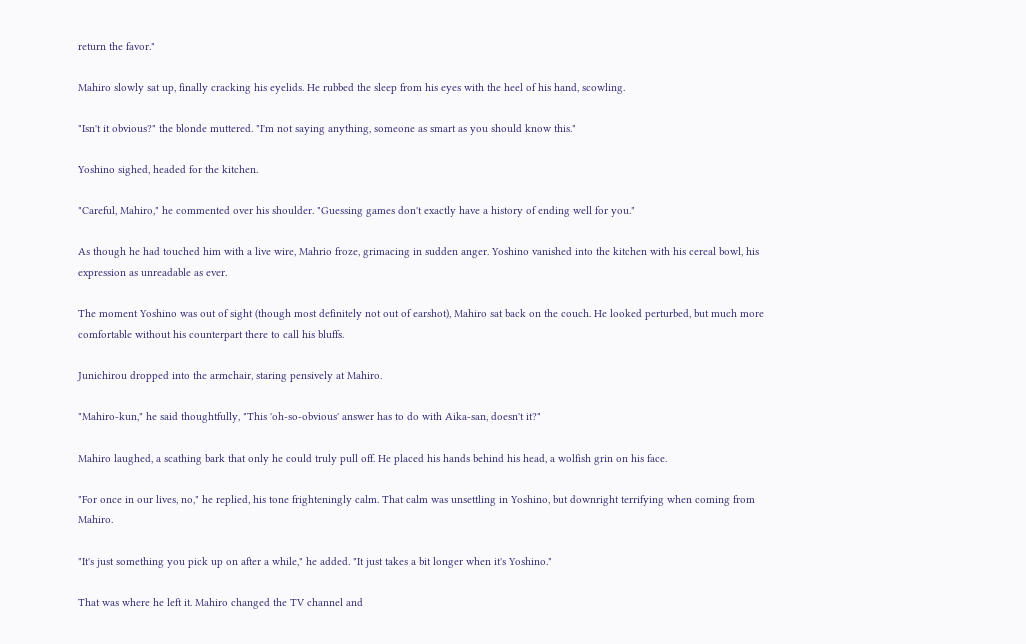return the favor."

Mahiro slowly sat up, finally cracking his eyelids. He rubbed the sleep from his eyes with the heel of his hand, scowling.

"Isn't it obvious?" the blonde muttered. "I'm not saying anything, someone as smart as you should know this."

Yoshino sighed, headed for the kitchen.

"Careful, Mahiro," he commented over his shoulder. "Guessing games don't exactly have a history of ending well for you."

As though he had touched him with a live wire, Mahrio froze, grimacing in sudden anger. Yoshino vanished into the kitchen with his cereal bowl, his expression as unreadable as ever.

The moment Yoshino was out of sight (though most definitely not out of earshot), Mahiro sat back on the couch. He looked perturbed, but much more comfortable without his counterpart there to call his bluffs.

Junichirou dropped into the armchair, staring pensively at Mahiro.

"Mahiro-kun," he said thoughtfully, "This 'oh-so-obvious' answer has to do with Aika-san, doesn't it?"

Mahiro laughed, a scathing bark that only he could truly pull off. He placed his hands behind his head, a wolfish grin on his face.

"For once in our lives, no," he replied, his tone frighteningly calm. That calm was unsettling in Yoshino, but downright terrifying when coming from Mahiro.

"It's just something you pick up on after a while," he added. "It just takes a bit longer when it's Yoshino."

That was where he left it. Mahiro changed the TV channel and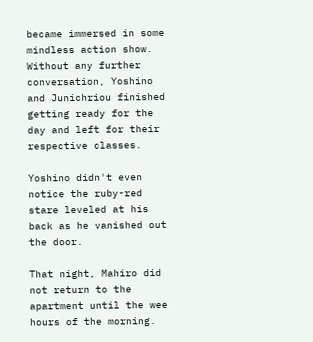became immersed in some mindless action show. Without any further conversation, Yoshino and Junichriou finished getting ready for the day and left for their respective classes.

Yoshino didn't even notice the ruby-red stare leveled at his back as he vanished out the door.

That night, Mahiro did not return to the apartment until the wee hours of the morning.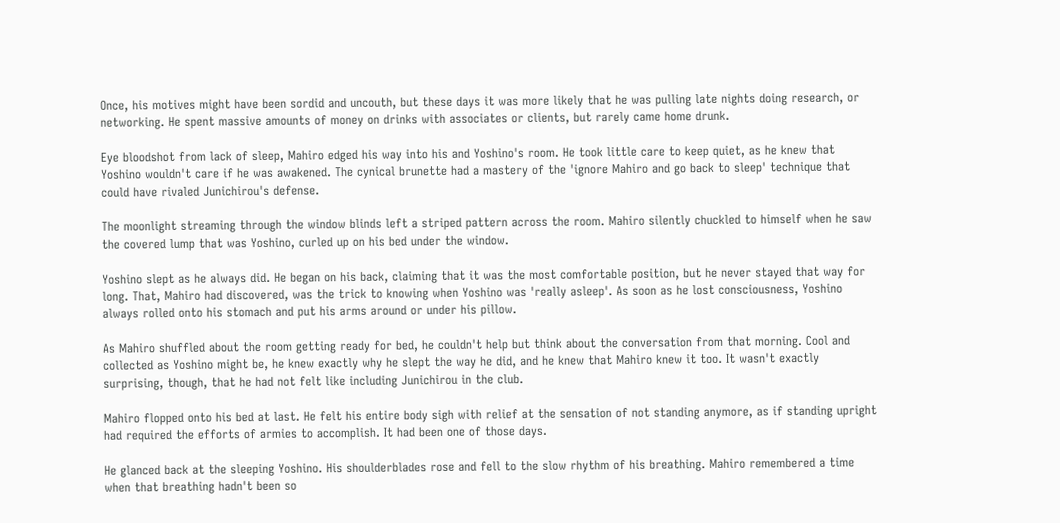Once, his motives might have been sordid and uncouth, but these days it was more likely that he was pulling late nights doing research, or networking. He spent massive amounts of money on drinks with associates or clients, but rarely came home drunk.

Eye bloodshot from lack of sleep, Mahiro edged his way into his and Yoshino's room. He took little care to keep quiet, as he knew that Yoshino wouldn't care if he was awakened. The cynical brunette had a mastery of the 'ignore Mahiro and go back to sleep' technique that could have rivaled Junichirou's defense.

The moonlight streaming through the window blinds left a striped pattern across the room. Mahiro silently chuckled to himself when he saw the covered lump that was Yoshino, curled up on his bed under the window.

Yoshino slept as he always did. He began on his back, claiming that it was the most comfortable position, but he never stayed that way for long. That, Mahiro had discovered, was the trick to knowing when Yoshino was 'really asleep'. As soon as he lost consciousness, Yoshino always rolled onto his stomach and put his arms around or under his pillow.

As Mahiro shuffled about the room getting ready for bed, he couldn't help but think about the conversation from that morning. Cool and collected as Yoshino might be, he knew exactly why he slept the way he did, and he knew that Mahiro knew it too. It wasn't exactly surprising, though, that he had not felt like including Junichirou in the club.

Mahiro flopped onto his bed at last. He felt his entire body sigh with relief at the sensation of not standing anymore, as if standing upright had required the efforts of armies to accomplish. It had been one of those days.

He glanced back at the sleeping Yoshino. His shoulderblades rose and fell to the slow rhythm of his breathing. Mahiro remembered a time when that breathing hadn't been so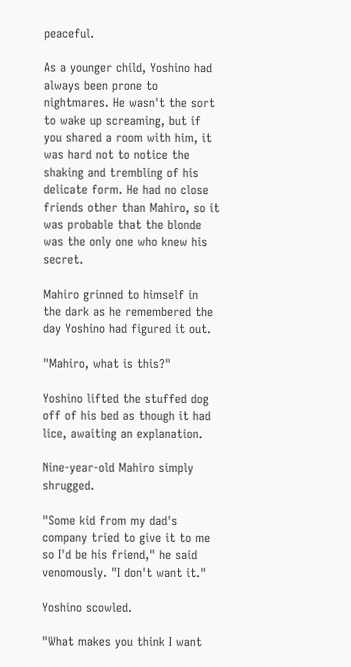peaceful.

As a younger child, Yoshino had always been prone to nightmares. He wasn't the sort to wake up screaming, but if you shared a room with him, it was hard not to notice the shaking and trembling of his delicate form. He had no close friends other than Mahiro, so it was probable that the blonde was the only one who knew his secret.

Mahiro grinned to himself in the dark as he remembered the day Yoshino had figured it out.

"Mahiro, what is this?"

Yoshino lifted the stuffed dog off of his bed as though it had lice, awaiting an explanation.

Nine-year-old Mahiro simply shrugged.

"Some kid from my dad's company tried to give it to me so I'd be his friend," he said venomously. "I don't want it."

Yoshino scowled.

"What makes you think I want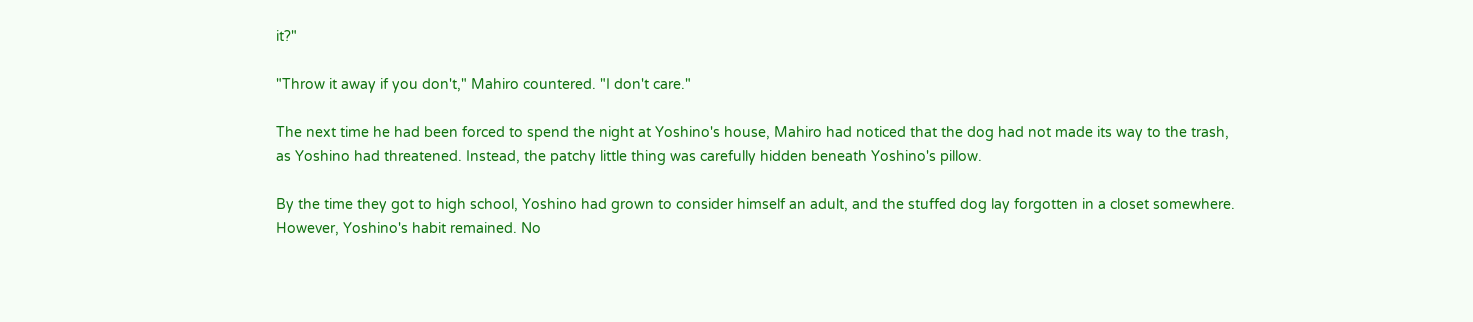it?"

"Throw it away if you don't," Mahiro countered. "I don't care."

The next time he had been forced to spend the night at Yoshino's house, Mahiro had noticed that the dog had not made its way to the trash, as Yoshino had threatened. Instead, the patchy little thing was carefully hidden beneath Yoshino's pillow.

By the time they got to high school, Yoshino had grown to consider himself an adult, and the stuffed dog lay forgotten in a closet somewhere. However, Yoshino's habit remained. No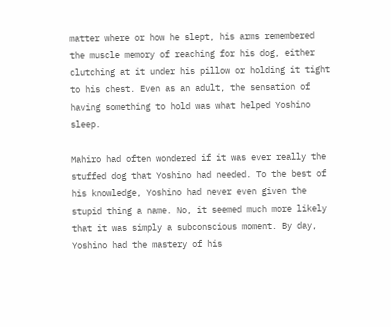matter where or how he slept, his arms remembered the muscle memory of reaching for his dog, either clutching at it under his pillow or holding it tight to his chest. Even as an adult, the sensation of having something to hold was what helped Yoshino sleep.

Mahiro had often wondered if it was ever really the stuffed dog that Yoshino had needed. To the best of his knowledge, Yoshino had never even given the stupid thing a name. No, it seemed much more likely that it was simply a subconscious moment. By day, Yoshino had the mastery of his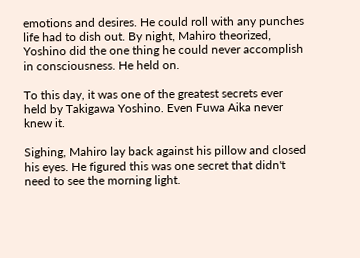emotions and desires. He could roll with any punches life had to dish out. By night, Mahiro theorized, Yoshino did the one thing he could never accomplish in consciousness. He held on.

To this day, it was one of the greatest secrets ever held by Takigawa Yoshino. Even Fuwa Aika never knew it.

Sighing, Mahiro lay back against his pillow and closed his eyes. He figured this was one secret that didn't need to see the morning light.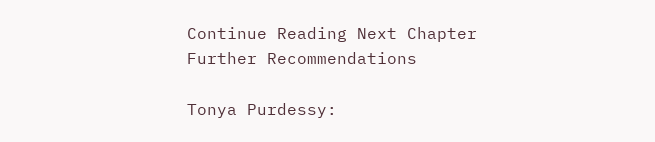Continue Reading Next Chapter
Further Recommendations

Tonya Purdessy: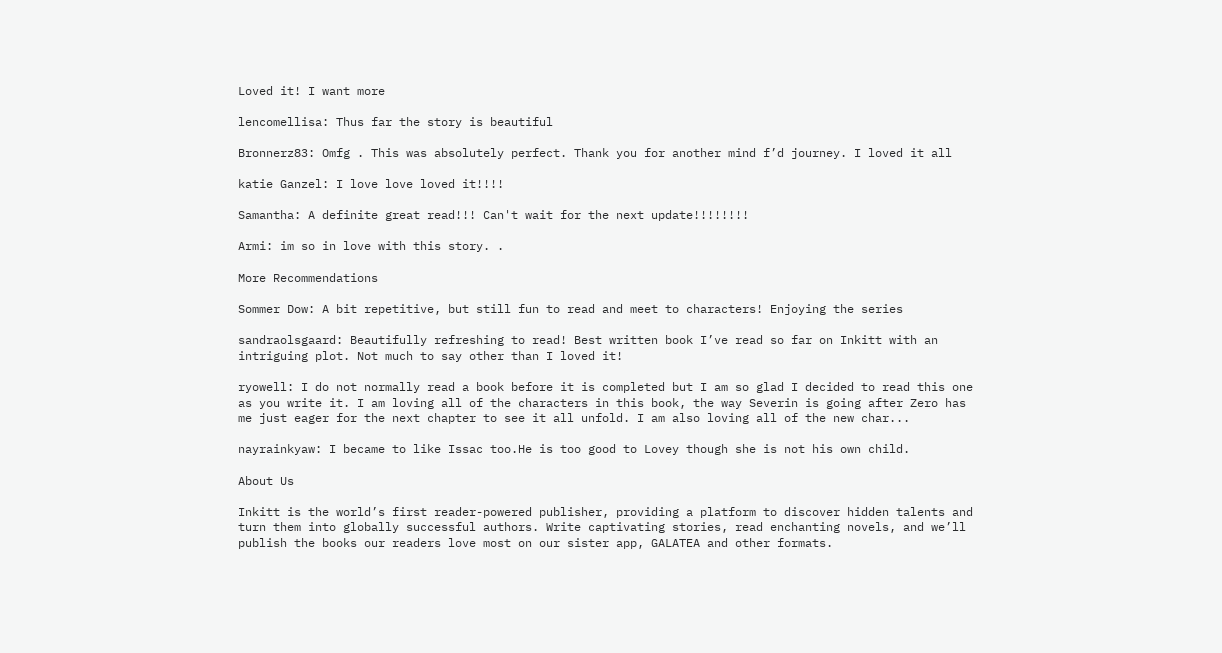Loved it! I want more

lencomellisa: Thus far the story is beautiful

Bronnerz83: Omfg . This was absolutely perfect. Thank you for another mind f’d journey. I loved it all

katie Ganzel: I love love loved it!!!!

Samantha: A definite great read!!! Can't wait for the next update!!!!!!!!

Armi: im so in love with this story. .

More Recommendations

Sommer Dow: A bit repetitive, but still fun to read and meet to characters! Enjoying the series

sandraolsgaard: Beautifully refreshing to read! Best written book I’ve read so far on Inkitt with an intriguing plot. Not much to say other than I loved it!

ryowell: I do not normally read a book before it is completed but I am so glad I decided to read this one as you write it. I am loving all of the characters in this book, the way Severin is going after Zero has me just eager for the next chapter to see it all unfold. I am also loving all of the new char...

nayrainkyaw: I became to like Issac too.He is too good to Lovey though she is not his own child.

About Us

Inkitt is the world’s first reader-powered publisher, providing a platform to discover hidden talents and turn them into globally successful authors. Write captivating stories, read enchanting novels, and we’ll publish the books our readers love most on our sister app, GALATEA and other formats.